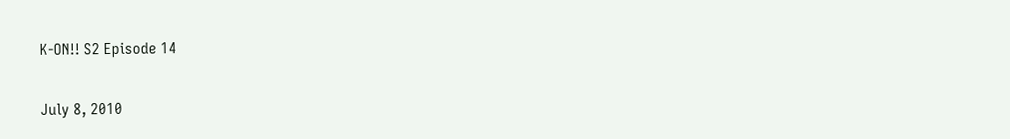K-ON!! S2 Episode 14

July 8, 2010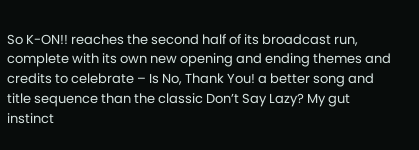So K-ON!! reaches the second half of its broadcast run, complete with its own new opening and ending themes and credits to celebrate – Is No, Thank You! a better song and title sequence than the classic Don’t Say Lazy? My gut instinct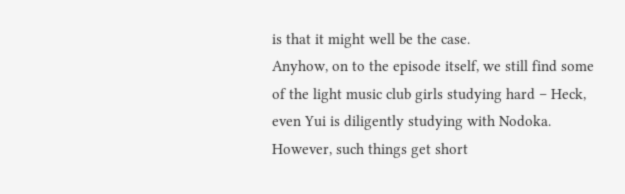is that it might well be the case.
Anyhow, on to the episode itself, we still find some of the light music club girls studying hard – Heck, even Yui is diligently studying with Nodoka. However, such things get short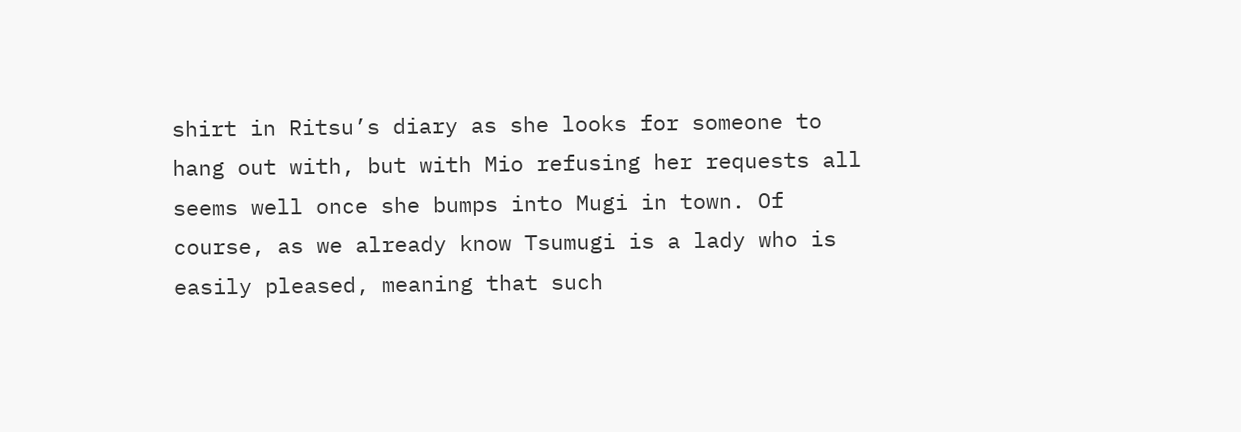shirt in Ritsu’s diary as she looks for someone to hang out with, but with Mio refusing her requests all seems well once she bumps into Mugi in town. Of course, as we already know Tsumugi is a lady who is easily pleased, meaning that such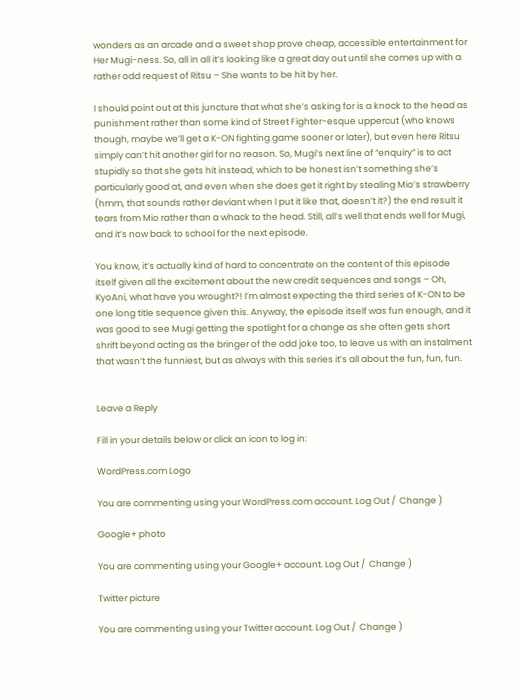wonders as an arcade and a sweet shop prove cheap, accessible entertainment for Her Mugi-ness. So, all in all it’s looking like a great day out until she comes up with a rather odd request of Ritsu – She wants to be hit by her.

I should point out at this juncture that what she’s asking for is a knock to the head as punishment rather than some kind of Street Fighter-esque uppercut (who knows though, maybe we’ll get a K-ON fighting game sooner or later), but even here Ritsu simply can’t hit another girl for no reason. So, Mugi’s next line of “enquiry” is to act stupidly so that she gets hit instead, which to be honest isn’t something she’s particularly good at, and even when she does get it right by stealing Mio’s strawberry (hmm, that sounds rather deviant when I put it like that, doesn’t it?) the end result it tears from Mio rather than a whack to the head. Still, all’s well that ends well for Mugi, and it’s now back to school for the next episode.

You know, it’s actually kind of hard to concentrate on the content of this episode itself given all the excitement about the new credit sequences and songs – Oh, KyoAni, what have you wrought?! I’m almost expecting the third series of K-ON to be one long title sequence given this. Anyway, the episode itself was fun enough, and it was good to see Mugi getting the spotlight for a change as she often gets short shrift beyond acting as the bringer of the odd joke too, to leave us with an instalment that wasn’t the funniest, but as always with this series it’s all about the fun, fun, fun.


Leave a Reply

Fill in your details below or click an icon to log in:

WordPress.com Logo

You are commenting using your WordPress.com account. Log Out /  Change )

Google+ photo

You are commenting using your Google+ account. Log Out /  Change )

Twitter picture

You are commenting using your Twitter account. Log Out /  Change )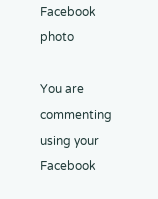Facebook photo

You are commenting using your Facebook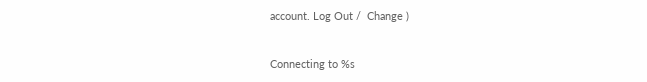account. Log Out /  Change )


Connecting to %s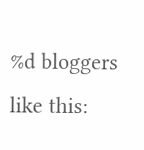%d bloggers like this: